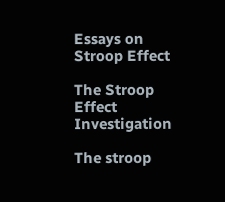Essays on Stroop Effect

The Stroop Effect Investigation

The stroop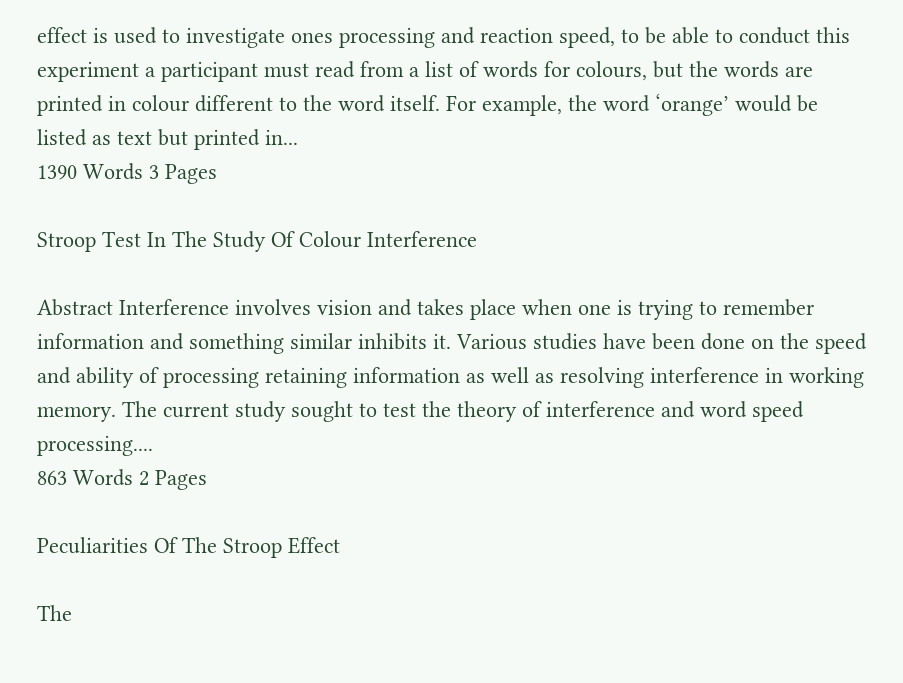effect is used to investigate ones processing and reaction speed, to be able to conduct this experiment a participant must read from a list of words for colours, but the words are printed in colour different to the word itself. For example, the word ‘orange’ would be listed as text but printed in...
1390 Words 3 Pages

Stroop Test In The Study Of Colour Interference

Abstract Interference involves vision and takes place when one is trying to remember information and something similar inhibits it. Various studies have been done on the speed and ability of processing retaining information as well as resolving interference in working memory. The current study sought to test the theory of interference and word speed processing....
863 Words 2 Pages

Peculiarities Of The Stroop Effect

The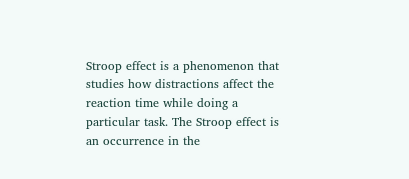Stroop effect is a phenomenon that studies how distractions affect the reaction time while doing a particular task. The Stroop effect is an occurrence in the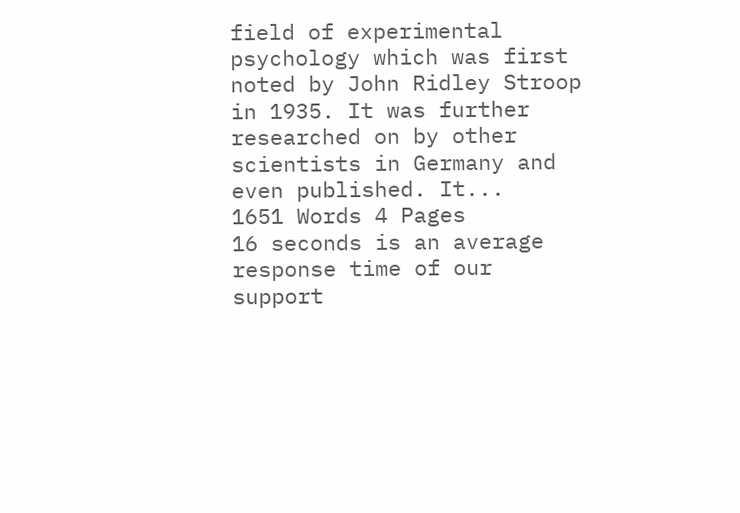field of experimental psychology which was first noted by John Ridley Stroop in 1935. It was further researched on by other scientists in Germany and even published. It...
1651 Words 4 Pages
16 seconds is an average response time of our support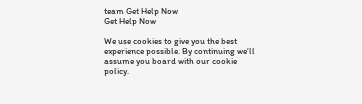team Get Help Now
Get Help Now

We use cookies to give you the best experience possible. By continuing we’ll assume you board with our cookie policy.